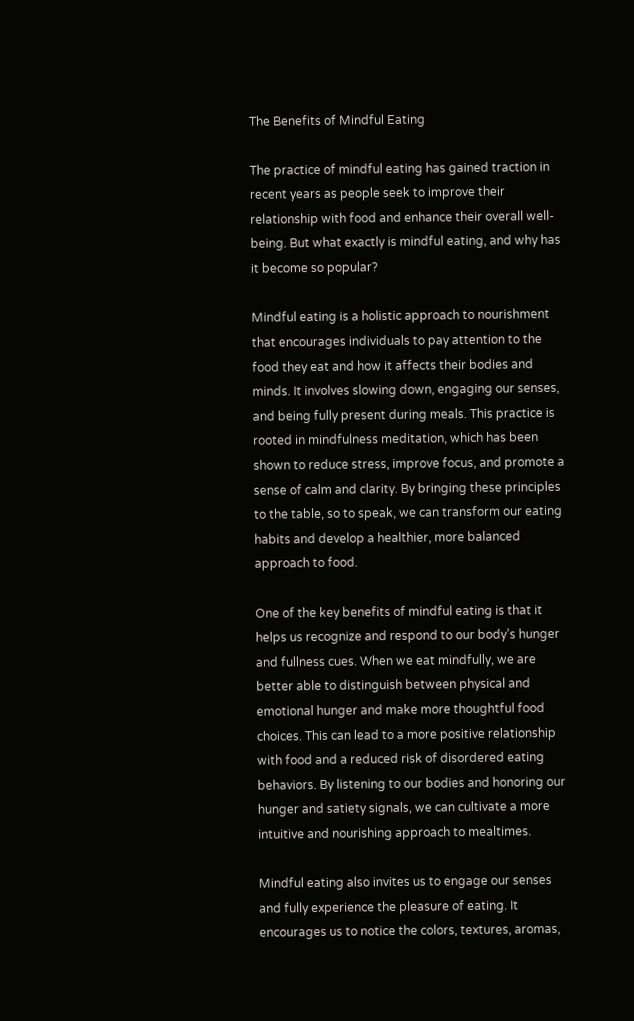The Benefits of Mindful Eating

The practice of mindful eating has gained traction in recent years as people seek to improve their relationship with food and enhance their overall well-being. But what exactly is mindful eating, and why has it become so popular?

Mindful eating is a holistic approach to nourishment that encourages individuals to pay attention to the food they eat and how it affects their bodies and minds. It involves slowing down, engaging our senses, and being fully present during meals. This practice is rooted in mindfulness meditation, which has been shown to reduce stress, improve focus, and promote a sense of calm and clarity. By bringing these principles to the table, so to speak, we can transform our eating habits and develop a healthier, more balanced approach to food.

One of the key benefits of mindful eating is that it helps us recognize and respond to our body’s hunger and fullness cues. When we eat mindfully, we are better able to distinguish between physical and emotional hunger and make more thoughtful food choices. This can lead to a more positive relationship with food and a reduced risk of disordered eating behaviors. By listening to our bodies and honoring our hunger and satiety signals, we can cultivate a more intuitive and nourishing approach to mealtimes.

Mindful eating also invites us to engage our senses and fully experience the pleasure of eating. It encourages us to notice the colors, textures, aromas,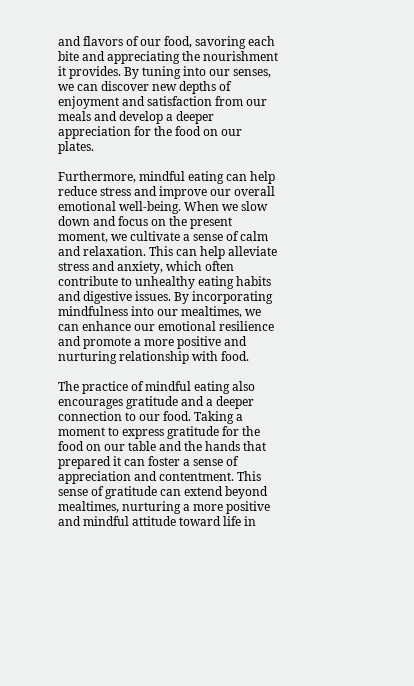and flavors of our food, savoring each bite and appreciating the nourishment it provides. By tuning into our senses, we can discover new depths of enjoyment and satisfaction from our meals and develop a deeper appreciation for the food on our plates.

Furthermore, mindful eating can help reduce stress and improve our overall emotional well-being. When we slow down and focus on the present moment, we cultivate a sense of calm and relaxation. This can help alleviate stress and anxiety, which often contribute to unhealthy eating habits and digestive issues. By incorporating mindfulness into our mealtimes, we can enhance our emotional resilience and promote a more positive and nurturing relationship with food.

The practice of mindful eating also encourages gratitude and a deeper connection to our food. Taking a moment to express gratitude for the food on our table and the hands that prepared it can foster a sense of appreciation and contentment. This sense of gratitude can extend beyond mealtimes, nurturing a more positive and mindful attitude toward life in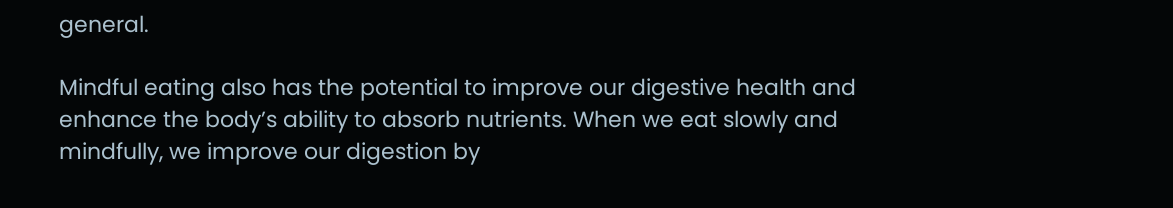general.

Mindful eating also has the potential to improve our digestive health and enhance the body’s ability to absorb nutrients. When we eat slowly and mindfully, we improve our digestion by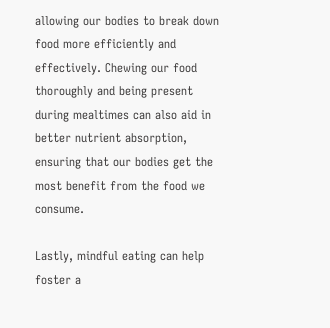allowing our bodies to break down food more efficiently and effectively. Chewing our food thoroughly and being present during mealtimes can also aid in better nutrient absorption, ensuring that our bodies get the most benefit from the food we consume.

Lastly, mindful eating can help foster a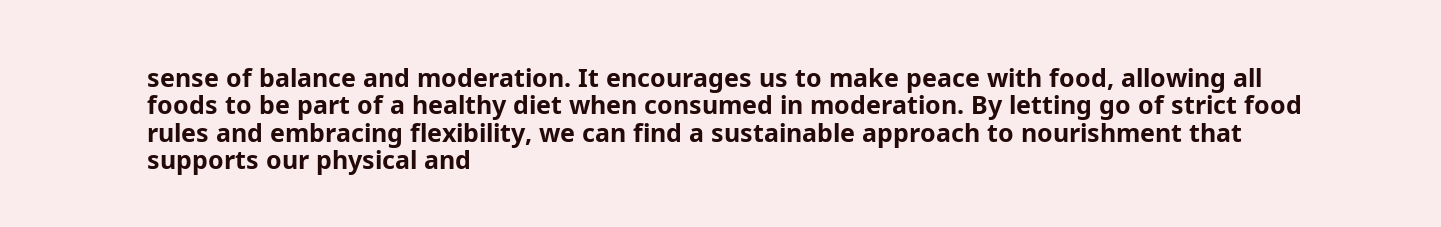sense of balance and moderation. It encourages us to make peace with food, allowing all foods to be part of a healthy diet when consumed in moderation. By letting go of strict food rules and embracing flexibility, we can find a sustainable approach to nourishment that supports our physical and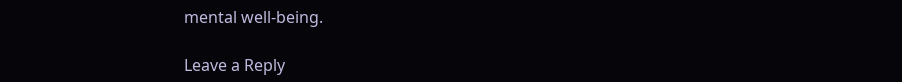mental well-being.

Leave a Reply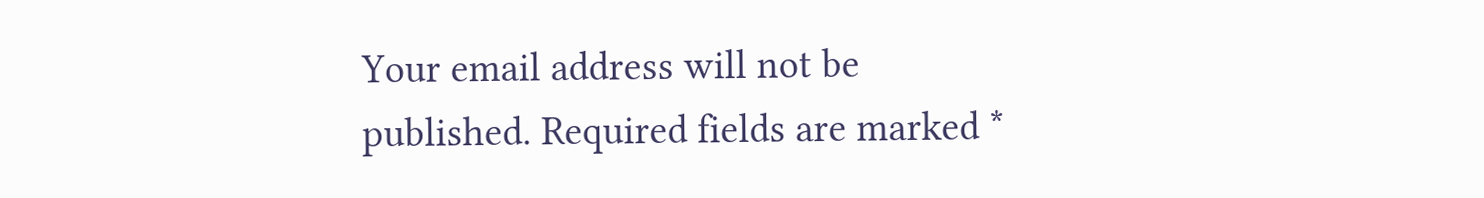Your email address will not be published. Required fields are marked *